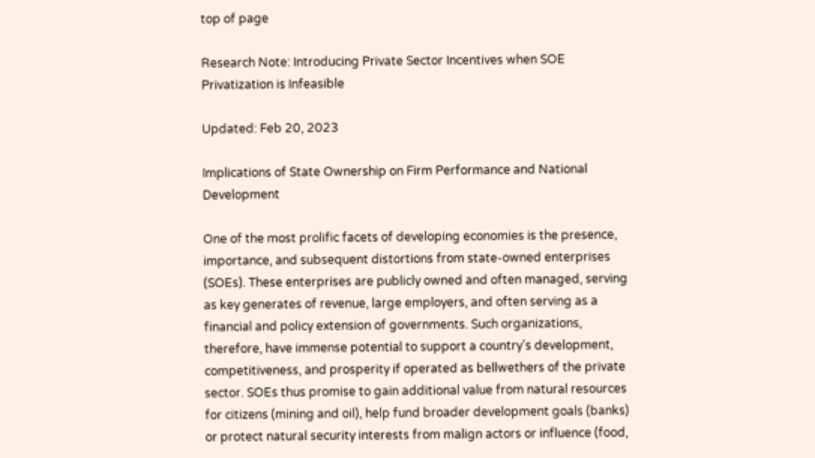top of page

Research Note: Introducing Private Sector Incentives when SOE Privatization is Infeasible

Updated: Feb 20, 2023

Implications of State Ownership on Firm Performance and National Development

One of the most prolific facets of developing economies is the presence, importance, and subsequent distortions from state-owned enterprises (SOEs). These enterprises are publicly owned and often managed, serving as key generates of revenue, large employers, and often serving as a financial and policy extension of governments. Such organizations, therefore, have immense potential to support a country’s development, competitiveness, and prosperity if operated as bellwethers of the private sector. SOEs thus promise to gain additional value from natural resources for citizens (mining and oil), help fund broader development goals (banks) or protect natural security interests from malign actors or influence (food,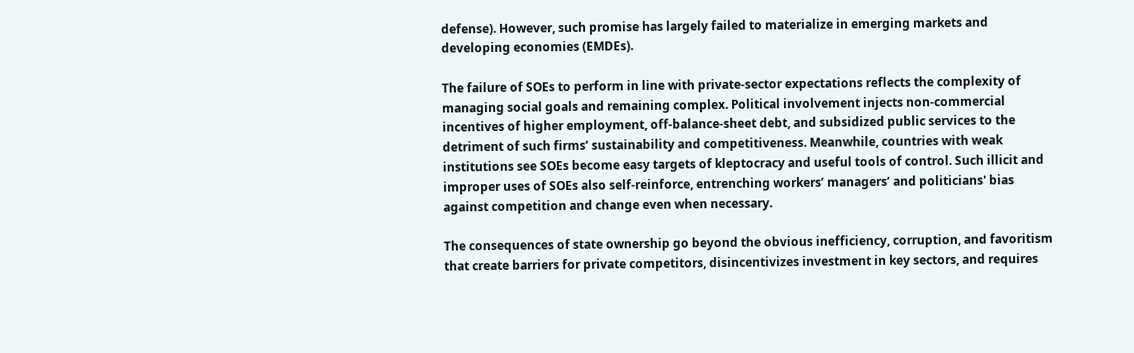defense). However, such promise has largely failed to materialize in emerging markets and developing economies (EMDEs).

The failure of SOEs to perform in line with private-sector expectations reflects the complexity of managing social goals and remaining complex. Political involvement injects non-commercial incentives of higher employment, off-balance-sheet debt, and subsidized public services to the detriment of such firms’ sustainability and competitiveness. Meanwhile, countries with weak institutions see SOEs become easy targets of kleptocracy and useful tools of control. Such illicit and improper uses of SOEs also self-reinforce, entrenching workers’ managers’ and politicians' bias against competition and change even when necessary.

The consequences of state ownership go beyond the obvious inefficiency, corruption, and favoritism that create barriers for private competitors, disincentivizes investment in key sectors, and requires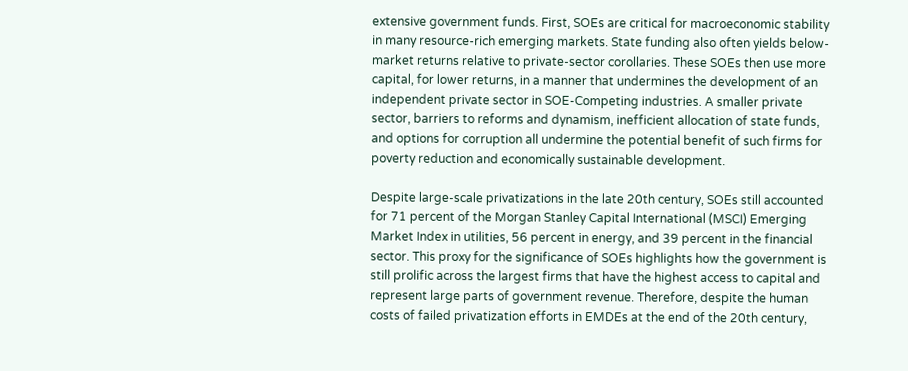extensive government funds. First, SOEs are critical for macroeconomic stability in many resource-rich emerging markets. State funding also often yields below-market returns relative to private-sector corollaries. These SOEs then use more capital, for lower returns, in a manner that undermines the development of an independent private sector in SOE-Competing industries. A smaller private sector, barriers to reforms and dynamism, inefficient allocation of state funds, and options for corruption all undermine the potential benefit of such firms for poverty reduction and economically sustainable development.

Despite large-scale privatizations in the late 20th century, SOEs still accounted for 71 percent of the Morgan Stanley Capital International (MSCI) Emerging Market Index in utilities, 56 percent in energy, and 39 percent in the financial sector. This proxy for the significance of SOEs highlights how the government is still prolific across the largest firms that have the highest access to capital and represent large parts of government revenue. Therefore, despite the human costs of failed privatization efforts in EMDEs at the end of the 20th century,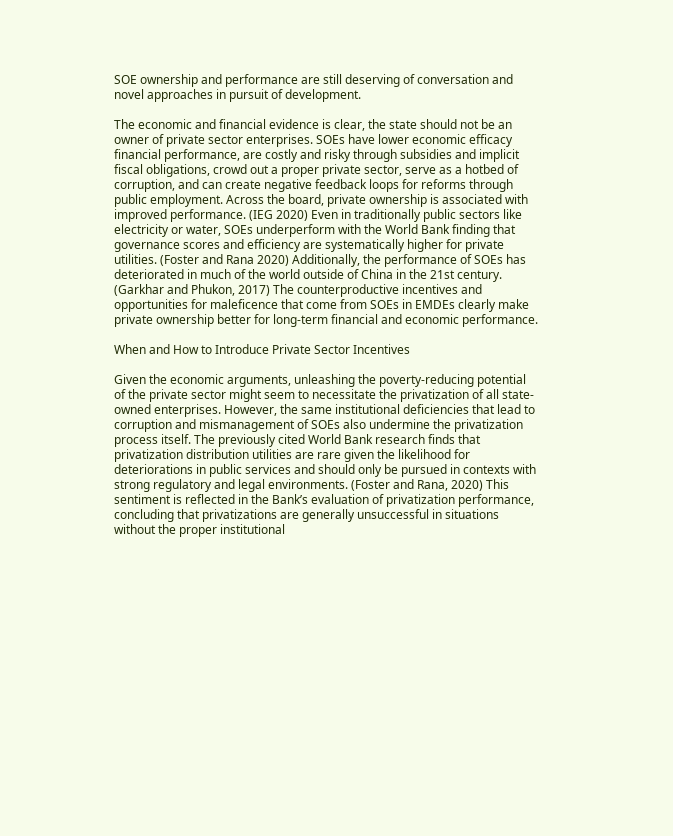SOE ownership and performance are still deserving of conversation and novel approaches in pursuit of development.

The economic and financial evidence is clear, the state should not be an owner of private sector enterprises. SOEs have lower economic efficacy financial performance, are costly and risky through subsidies and implicit fiscal obligations, crowd out a proper private sector, serve as a hotbed of corruption, and can create negative feedback loops for reforms through public employment. Across the board, private ownership is associated with improved performance. (IEG 2020) Even in traditionally public sectors like electricity or water, SOEs underperform with the World Bank finding that governance scores and efficiency are systematically higher for private utilities. (Foster and Rana 2020) Additionally, the performance of SOEs has deteriorated in much of the world outside of China in the 21st century. (Garkhar and Phukon, 2017) The counterproductive incentives and opportunities for maleficence that come from SOEs in EMDEs clearly make private ownership better for long-term financial and economic performance.

When and How to Introduce Private Sector Incentives

Given the economic arguments, unleashing the poverty-reducing potential of the private sector might seem to necessitate the privatization of all state-owned enterprises. However, the same institutional deficiencies that lead to corruption and mismanagement of SOEs also undermine the privatization process itself. The previously cited World Bank research finds that privatization distribution utilities are rare given the likelihood for deteriorations in public services and should only be pursued in contexts with strong regulatory and legal environments. (Foster and Rana, 2020) This sentiment is reflected in the Bank’s evaluation of privatization performance, concluding that privatizations are generally unsuccessful in situations without the proper institutional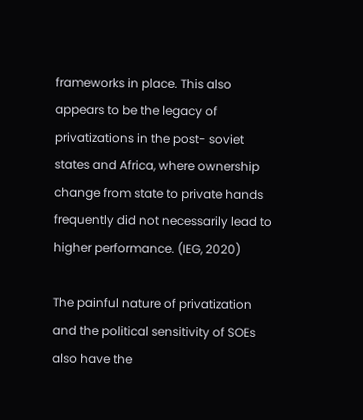frameworks in place. This also appears to be the legacy of privatizations in the post- soviet states and Africa, where ownership change from state to private hands frequently did not necessarily lead to higher performance. (IEG, 2020)

The painful nature of privatization and the political sensitivity of SOEs also have the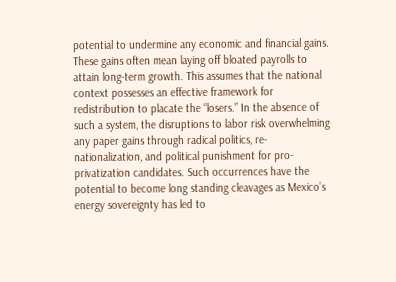potential to undermine any economic and financial gains. These gains often mean laying off bloated payrolls to attain long-term growth. This assumes that the national context possesses an effective framework for redistribution to placate the “losers.” In the absence of such a system, the disruptions to labor risk overwhelming any paper gains through radical politics, re- nationalization, and political punishment for pro-privatization candidates. Such occurrences have the potential to become long standing cleavages as Mexico’s energy sovereignty has led to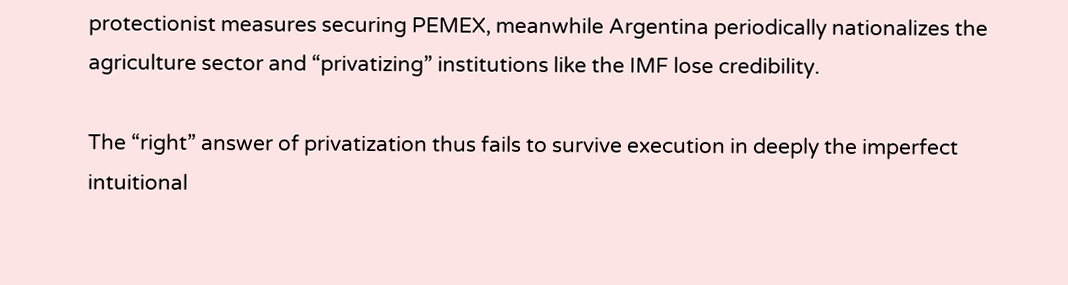protectionist measures securing PEMEX, meanwhile Argentina periodically nationalizes the agriculture sector and “privatizing” institutions like the IMF lose credibility.

The “right” answer of privatization thus fails to survive execution in deeply the imperfect intuitional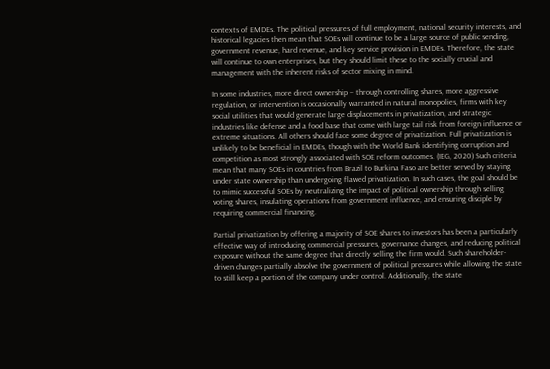contexts of EMDEs. The political pressures of full employment, national security interests, and historical legacies then mean that SOEs will continue to be a large source of public sending, government revenue, hard revenue, and key service provision in EMDEs. Therefore, the state will continue to own enterprises, but they should limit these to the socially crucial and management with the inherent risks of sector mixing in mind.

In some industries, more direct ownership – through controlling shares, more aggressive regulation, or intervention is occasionally warranted in natural monopolies, firms with key social utilities that would generate large displacements in privatization, and strategic industries like defense and a food base that come with large tail risk from foreign influence or extreme situations. All others should face some degree of privatization. Full privatization is unlikely to be beneficial in EMDEs, though with the World Bank identifying corruption and competition as most strongly associated with SOE reform outcomes. (IEG, 2020) Such criteria mean that many SOEs in countries from Brazil to Burkina Faso are better served by staying under state ownership than undergoing flawed privatization. In such cases, the goal should be to mimic successful SOEs by neutralizing the impact of political ownership through selling voting shares, insulating operations from government influence, and ensuring disciple by requiring commercial financing.

Partial privatization by offering a majority of SOE shares to investors has been a particularly effective way of introducing commercial pressures, governance changes, and reducing political exposure without the same degree that directly selling the firm would. Such shareholder-driven changes partially absolve the government of political pressures while allowing the state to still keep a portion of the company under control. Additionally, the state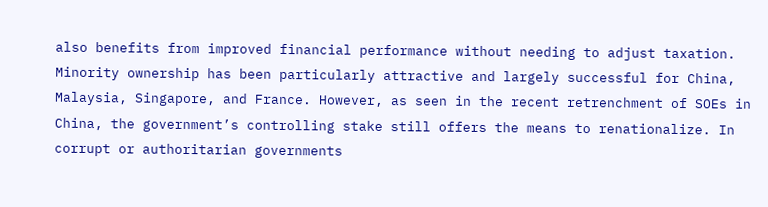also benefits from improved financial performance without needing to adjust taxation. Minority ownership has been particularly attractive and largely successful for China, Malaysia, Singapore, and France. However, as seen in the recent retrenchment of SOEs in China, the government’s controlling stake still offers the means to renationalize. In corrupt or authoritarian governments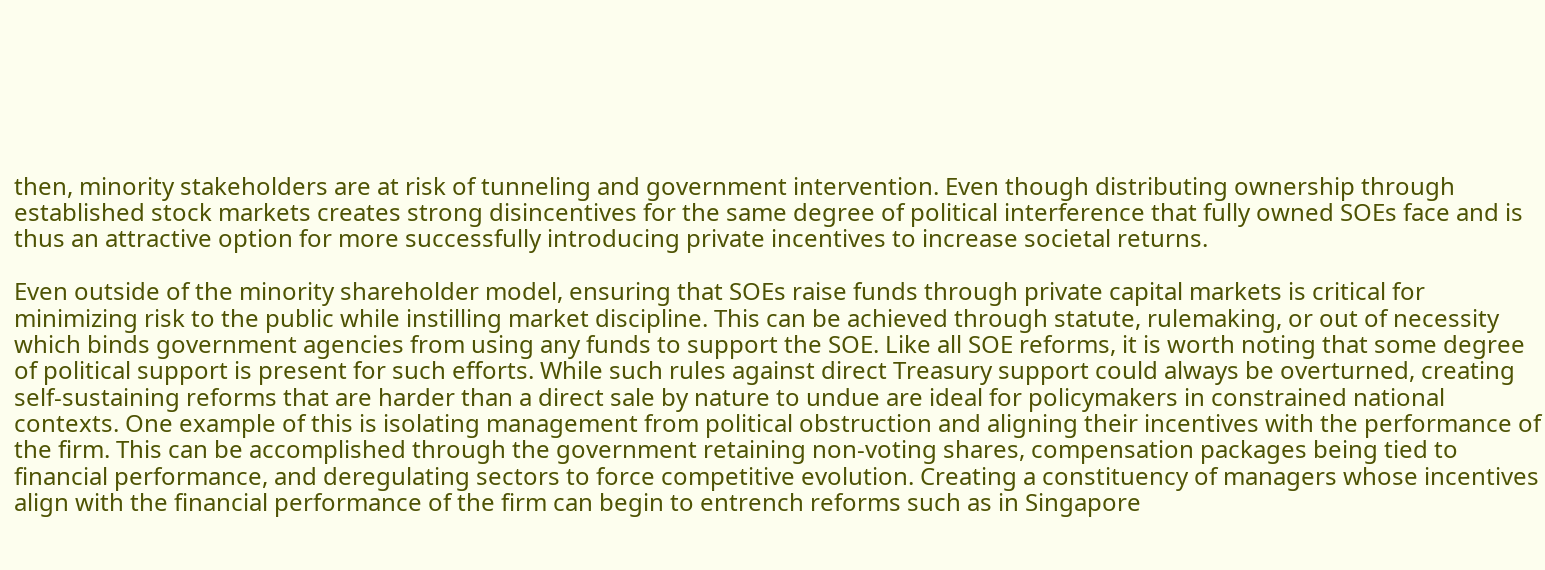then, minority stakeholders are at risk of tunneling and government intervention. Even though distributing ownership through established stock markets creates strong disincentives for the same degree of political interference that fully owned SOEs face and is thus an attractive option for more successfully introducing private incentives to increase societal returns.

Even outside of the minority shareholder model, ensuring that SOEs raise funds through private capital markets is critical for minimizing risk to the public while instilling market discipline. This can be achieved through statute, rulemaking, or out of necessity which binds government agencies from using any funds to support the SOE. Like all SOE reforms, it is worth noting that some degree of political support is present for such efforts. While such rules against direct Treasury support could always be overturned, creating self-sustaining reforms that are harder than a direct sale by nature to undue are ideal for policymakers in constrained national contexts. One example of this is isolating management from political obstruction and aligning their incentives with the performance of the firm. This can be accomplished through the government retaining non-voting shares, compensation packages being tied to financial performance, and deregulating sectors to force competitive evolution. Creating a constituency of managers whose incentives align with the financial performance of the firm can begin to entrench reforms such as in Singapore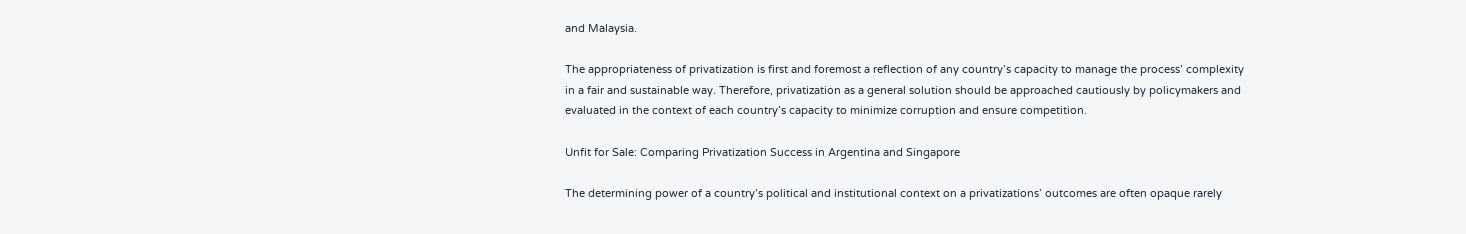and Malaysia.

The appropriateness of privatization is first and foremost a reflection of any country’s capacity to manage the process’ complexity in a fair and sustainable way. Therefore, privatization as a general solution should be approached cautiously by policymakers and evaluated in the context of each country’s capacity to minimize corruption and ensure competition.

Unfit for Sale: Comparing Privatization Success in Argentina and Singapore

The determining power of a country’s political and institutional context on a privatizations’ outcomes are often opaque rarely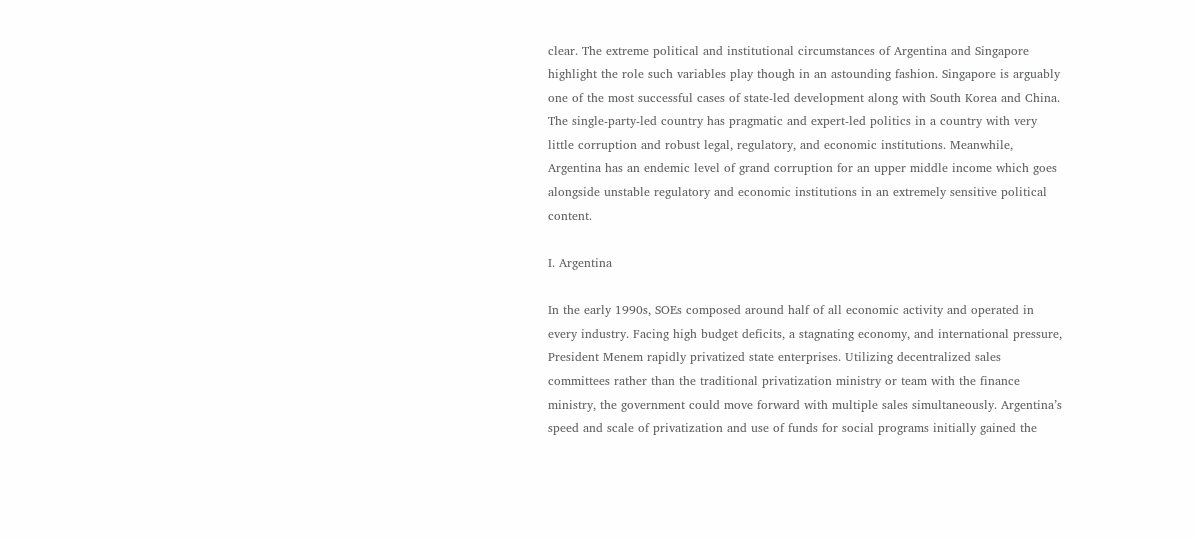clear. The extreme political and institutional circumstances of Argentina and Singapore highlight the role such variables play though in an astounding fashion. Singapore is arguably one of the most successful cases of state-led development along with South Korea and China. The single-party-led country has pragmatic and expert-led politics in a country with very little corruption and robust legal, regulatory, and economic institutions. Meanwhile, Argentina has an endemic level of grand corruption for an upper middle income which goes alongside unstable regulatory and economic institutions in an extremely sensitive political content.

I. Argentina

In the early 1990s, SOEs composed around half of all economic activity and operated in every industry. Facing high budget deficits, a stagnating economy, and international pressure, President Menem rapidly privatized state enterprises. Utilizing decentralized sales committees rather than the traditional privatization ministry or team with the finance ministry, the government could move forward with multiple sales simultaneously. Argentina’s speed and scale of privatization and use of funds for social programs initially gained the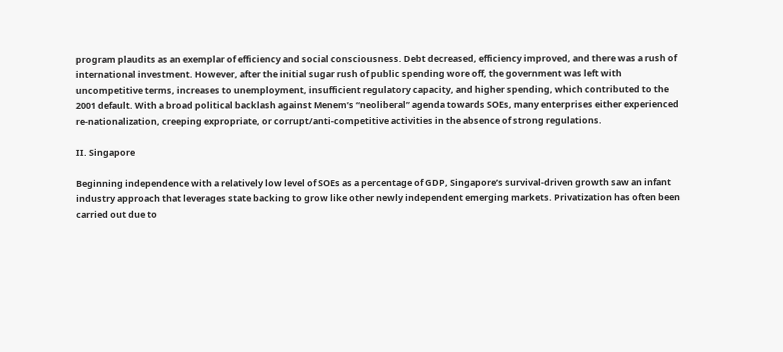program plaudits as an exemplar of efficiency and social consciousness. Debt decreased, efficiency improved, and there was a rush of international investment. However, after the initial sugar rush of public spending wore off, the government was left with uncompetitive terms, increases to unemployment, insufficient regulatory capacity, and higher spending, which contributed to the 2001 default. With a broad political backlash against Menem’s “neoliberal” agenda towards SOEs, many enterprises either experienced re-nationalization, creeping expropriate, or corrupt/anti-competitive activities in the absence of strong regulations.

II. Singapore

Beginning independence with a relatively low level of SOEs as a percentage of GDP, Singapore’s survival-driven growth saw an infant industry approach that leverages state backing to grow like other newly independent emerging markets. Privatization has often been carried out due to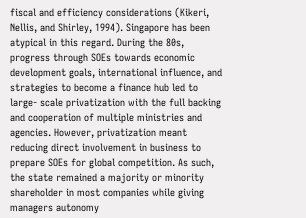fiscal and efficiency considerations (Kikeri, Nellis, and Shirley, 1994). Singapore has been atypical in this regard. During the 80s, progress through SOEs towards economic development goals, international influence, and strategies to become a finance hub led to large- scale privatization with the full backing and cooperation of multiple ministries and agencies. However, privatization meant reducing direct involvement in business to prepare SOEs for global competition. As such, the state remained a majority or minority shareholder in most companies while giving managers autonomy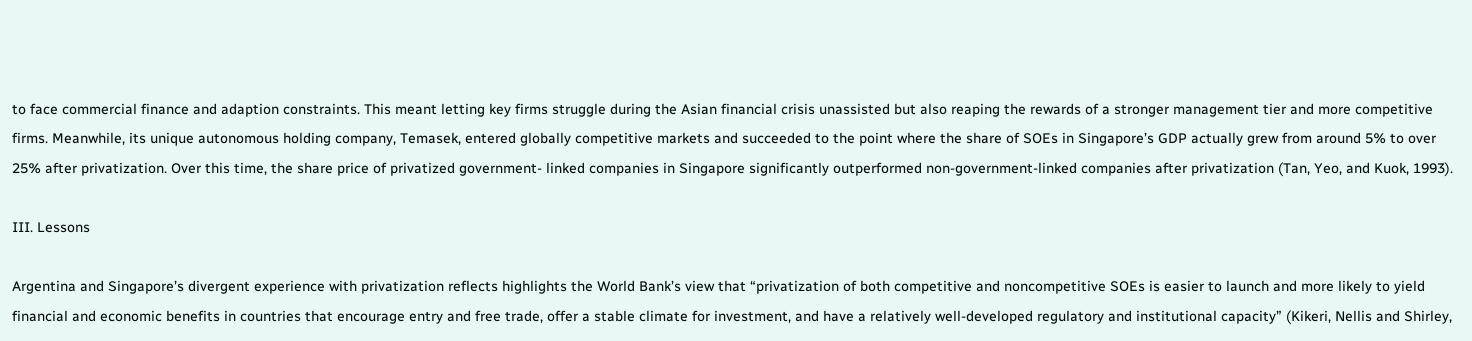to face commercial finance and adaption constraints. This meant letting key firms struggle during the Asian financial crisis unassisted but also reaping the rewards of a stronger management tier and more competitive firms. Meanwhile, its unique autonomous holding company, Temasek, entered globally competitive markets and succeeded to the point where the share of SOEs in Singapore’s GDP actually grew from around 5% to over 25% after privatization. Over this time, the share price of privatized government- linked companies in Singapore significantly outperformed non-government-linked companies after privatization (Tan, Yeo, and Kuok, 1993).

III. Lessons

Argentina and Singapore’s divergent experience with privatization reflects highlights the World Bank’s view that “privatization of both competitive and noncompetitive SOEs is easier to launch and more likely to yield financial and economic benefits in countries that encourage entry and free trade, offer a stable climate for investment, and have a relatively well-developed regulatory and institutional capacity” (Kikeri, Nellis and Shirley,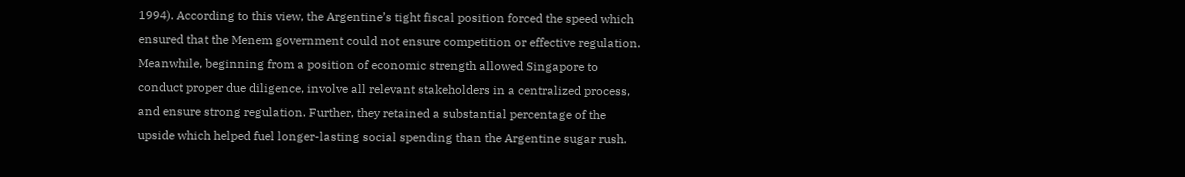1994). According to this view, the Argentine’s tight fiscal position forced the speed which ensured that the Menem government could not ensure competition or effective regulation. Meanwhile, beginning from a position of economic strength allowed Singapore to conduct proper due diligence, involve all relevant stakeholders in a centralized process, and ensure strong regulation. Further, they retained a substantial percentage of the upside which helped fuel longer-lasting social spending than the Argentine sugar rush.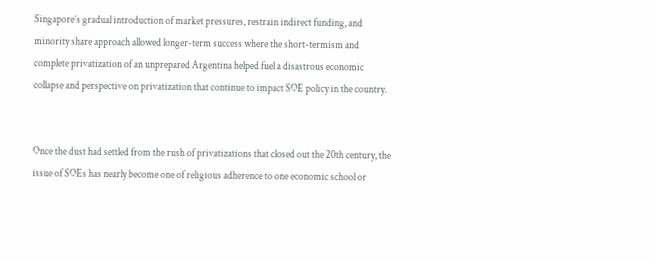Singapore’s gradual introduction of market pressures, restrain indirect funding, and minority share approach allowed longer-term success where the short-termism and complete privatization of an unprepared Argentina helped fuel a disastrous economic collapse and perspective on privatization that continue to impact SOE policy in the country.


Once the dust had settled from the rush of privatizations that closed out the 20th century, the issue of SOEs has nearly become one of religious adherence to one economic school or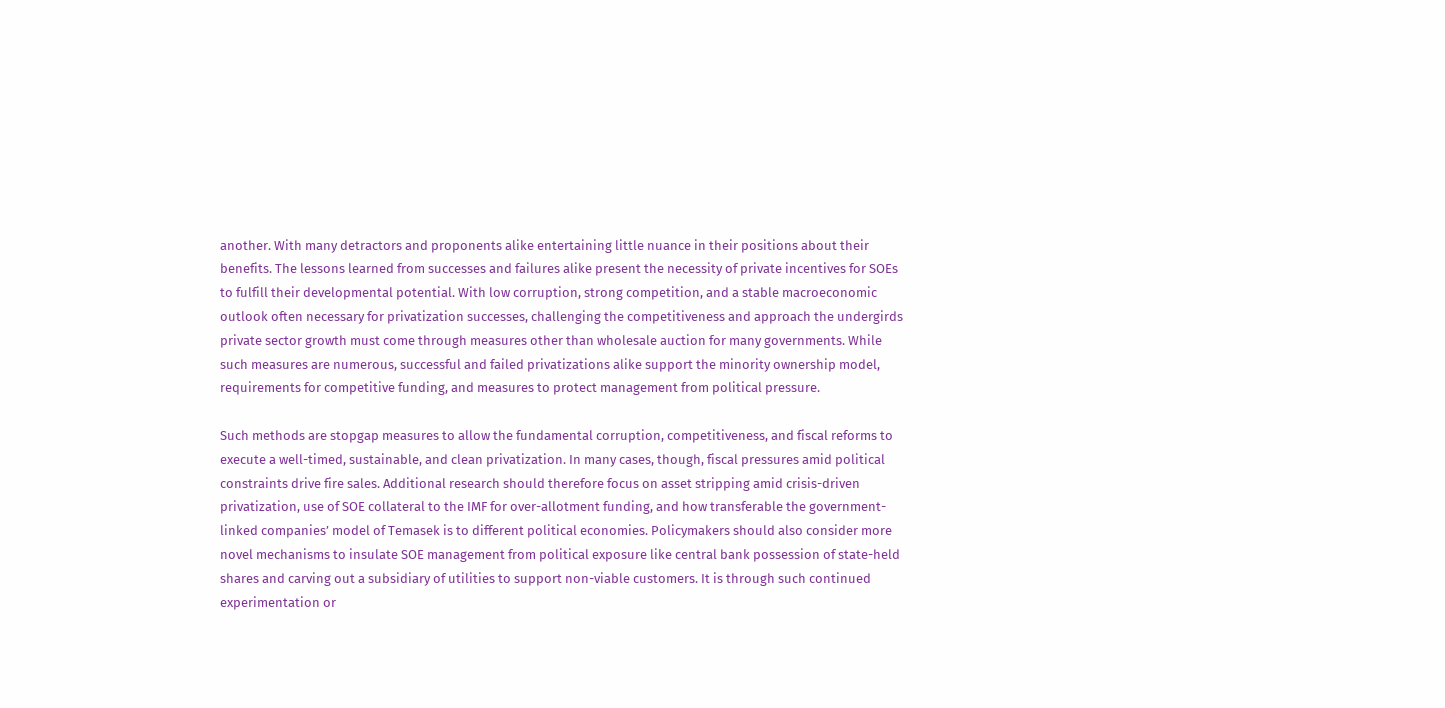another. With many detractors and proponents alike entertaining little nuance in their positions about their benefits. The lessons learned from successes and failures alike present the necessity of private incentives for SOEs to fulfill their developmental potential. With low corruption, strong competition, and a stable macroeconomic outlook often necessary for privatization successes, challenging the competitiveness and approach the undergirds private sector growth must come through measures other than wholesale auction for many governments. While such measures are numerous, successful and failed privatizations alike support the minority ownership model, requirements for competitive funding, and measures to protect management from political pressure.

Such methods are stopgap measures to allow the fundamental corruption, competitiveness, and fiscal reforms to execute a well-timed, sustainable, and clean privatization. In many cases, though, fiscal pressures amid political constraints drive fire sales. Additional research should therefore focus on asset stripping amid crisis-driven privatization, use of SOE collateral to the IMF for over-allotment funding, and how transferable the government-linked companies’ model of Temasek is to different political economies. Policymakers should also consider more novel mechanisms to insulate SOE management from political exposure like central bank possession of state-held shares and carving out a subsidiary of utilities to support non-viable customers. It is through such continued experimentation or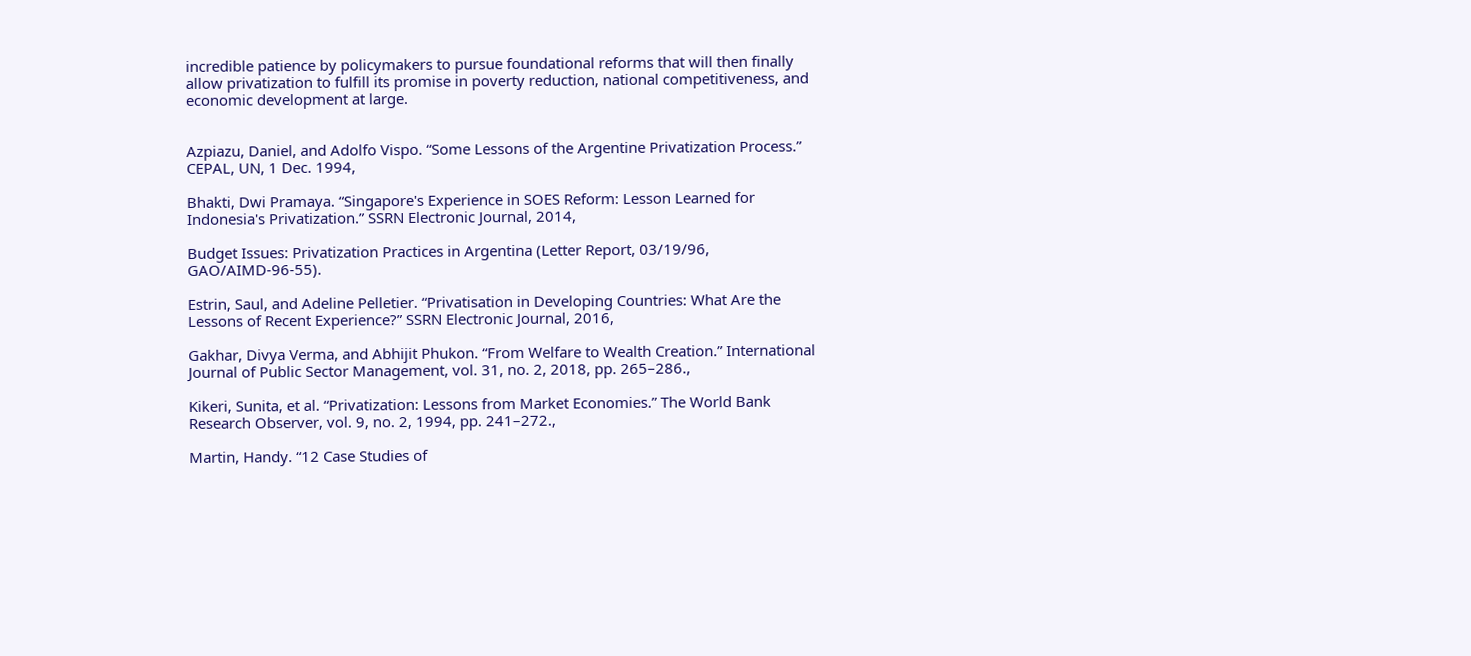incredible patience by policymakers to pursue foundational reforms that will then finally allow privatization to fulfill its promise in poverty reduction, national competitiveness, and economic development at large.


Azpiazu, Daniel, and Adolfo Vispo. “Some Lessons of the Argentine Privatization Process.” CEPAL, UN, 1 Dec. 1994,

Bhakti, Dwi Pramaya. “Singapore's Experience in SOES Reform: Lesson Learned for Indonesia's Privatization.” SSRN Electronic Journal, 2014,

Budget Issues: Privatization Practices in Argentina (Letter Report, 03/19/96, GAO/AIMD-96-55).

Estrin, Saul, and Adeline Pelletier. “Privatisation in Developing Countries: What Are the Lessons of Recent Experience?” SSRN Electronic Journal, 2016,

Gakhar, Divya Verma, and Abhijit Phukon. “From Welfare to Wealth Creation.” International Journal of Public Sector Management, vol. 31, no. 2, 2018, pp. 265–286.,

Kikeri, Sunita, et al. “Privatization: Lessons from Market Economies.” The World Bank Research Observer, vol. 9, no. 2, 1994, pp. 241–272.,

Martin, Handy. “12 Case Studies of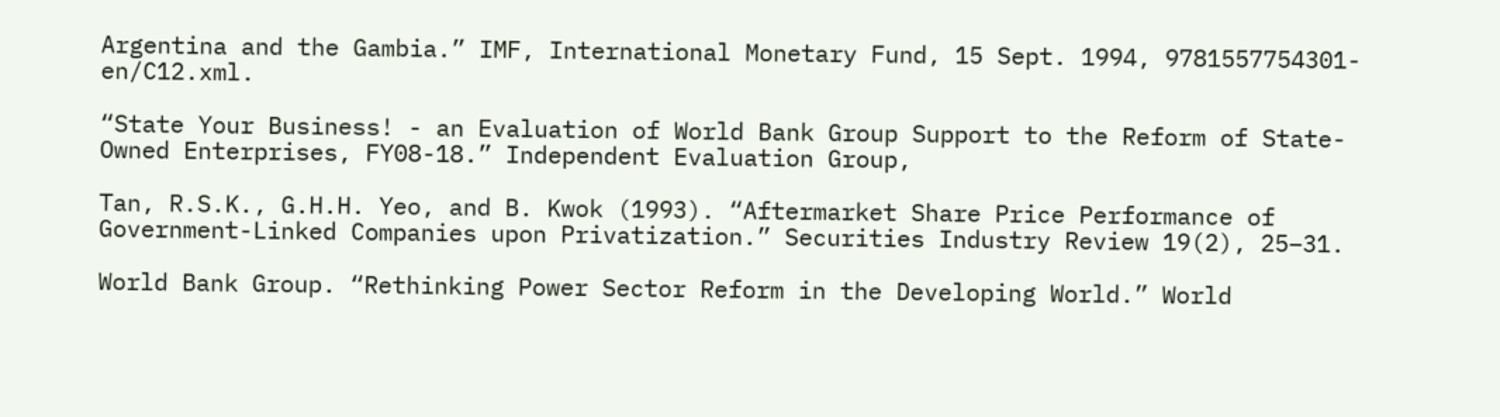Argentina and the Gambia.” IMF, International Monetary Fund, 15 Sept. 1994, 9781557754301-en/C12.xml.

“State Your Business! - an Evaluation of World Bank Group Support to the Reform of State- Owned Enterprises, FY08-18.” Independent Evaluation Group,

Tan, R.S.K., G.H.H. Yeo, and B. Kwok (1993). “Aftermarket Share Price Performance of Government-Linked Companies upon Privatization.” Securities Industry Review 19(2), 25–31.

World Bank Group. “Rethinking Power Sector Reform in the Developing World.” World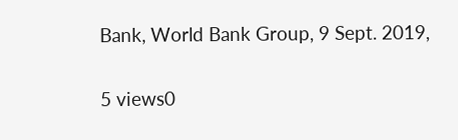Bank, World Bank Group, 9 Sept. 2019,

5 views0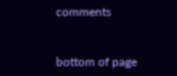comments


bottom of page